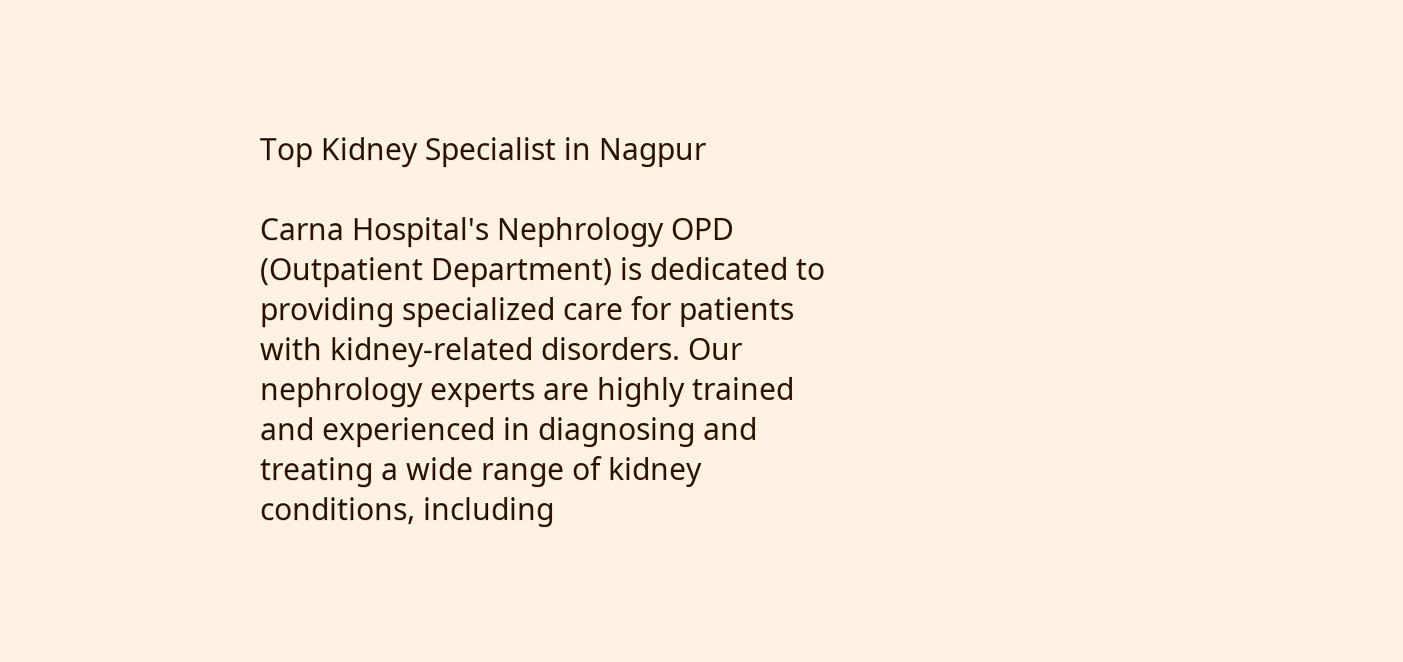Top Kidney Specialist in Nagpur

Carna Hospital's Nephrology OPD (Outpatient Department) is dedicated to providing specialized care for patients with kidney-related disorders. Our nephrology experts are highly trained and experienced in diagnosing and treating a wide range of kidney conditions, including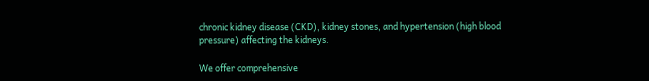chronic kidney disease (CKD), kidney stones, and hypertension (high blood pressure) affecting the kidneys.

We offer comprehensive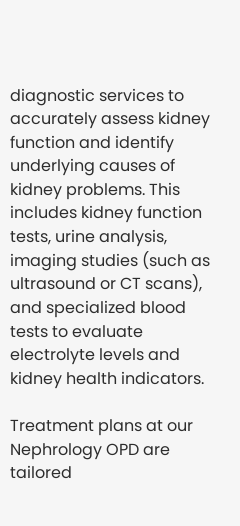diagnostic services to accurately assess kidney function and identify underlying causes of kidney problems. This includes kidney function tests, urine analysis, imaging studies (such as ultrasound or CT scans), and specialized blood tests to evaluate electrolyte levels and kidney health indicators.

Treatment plans at our Nephrology OPD are tailored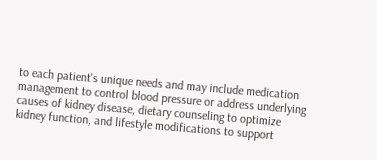to each patient's unique needs and may include medication management to control blood pressure or address underlying causes of kidney disease, dietary counseling to optimize kidney function, and lifestyle modifications to support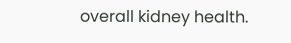overall kidney health.